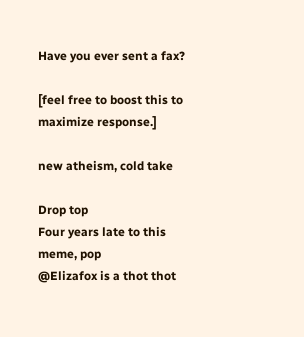Have you ever sent a fax?

[feel free to boost this to maximize response.]

new atheism, cold take

Drop top
Four years late to this meme, pop
@Elizafox is a thot thot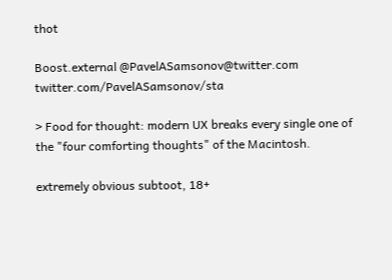thot

Boost.external @PavelASamsonov@twitter.com twitter.com/PavelASamsonov/sta

> Food for thought: modern UX breaks every single one of the "four comforting thoughts" of the Macintosh.

extremely obvious subtoot, 18+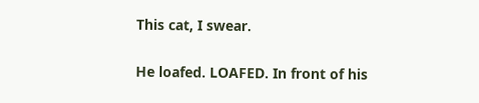This cat, I swear.

He loafed. LOAFED. In front of his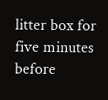litter box for five minutes before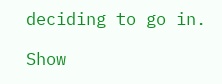deciding to go in.

Show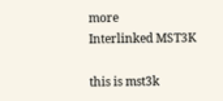more
Interlinked MST3K

this is mst3k